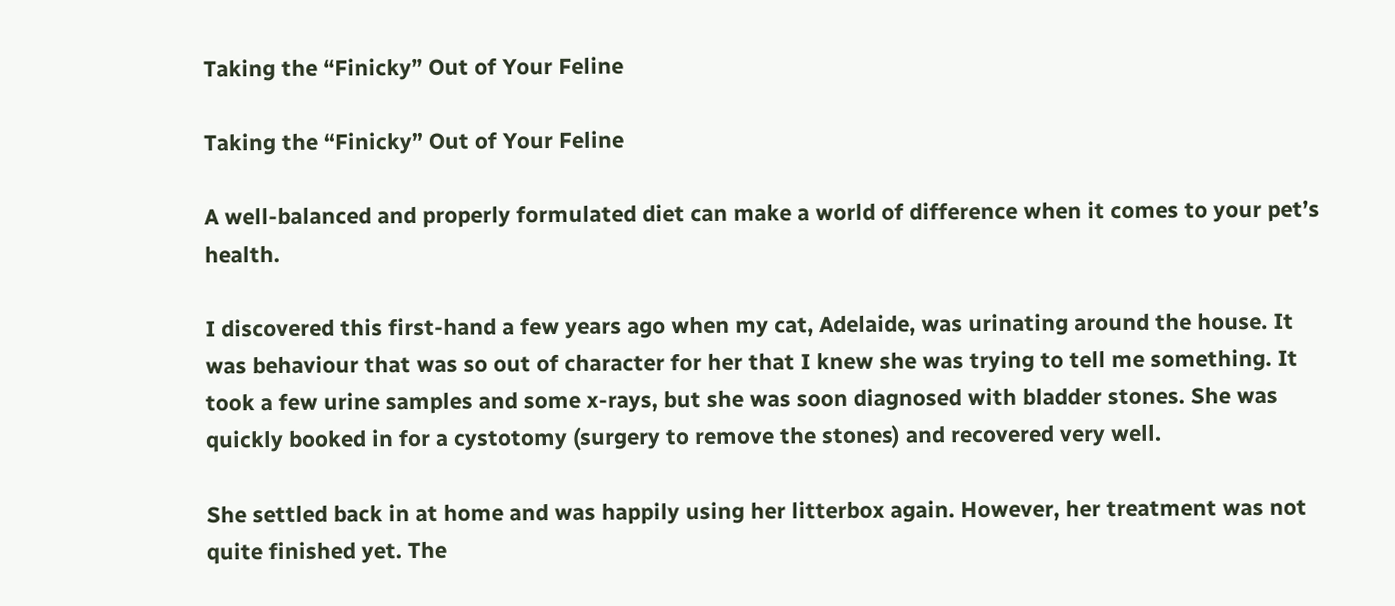Taking the “Finicky” Out of Your Feline

Taking the “Finicky” Out of Your Feline

A well-balanced and properly formulated diet can make a world of difference when it comes to your pet’s health.

I discovered this first-hand a few years ago when my cat, Adelaide, was urinating around the house. It was behaviour that was so out of character for her that I knew she was trying to tell me something. It took a few urine samples and some x-rays, but she was soon diagnosed with bladder stones. She was quickly booked in for a cystotomy (surgery to remove the stones) and recovered very well.

She settled back in at home and was happily using her litterbox again. However, her treatment was not quite finished yet. The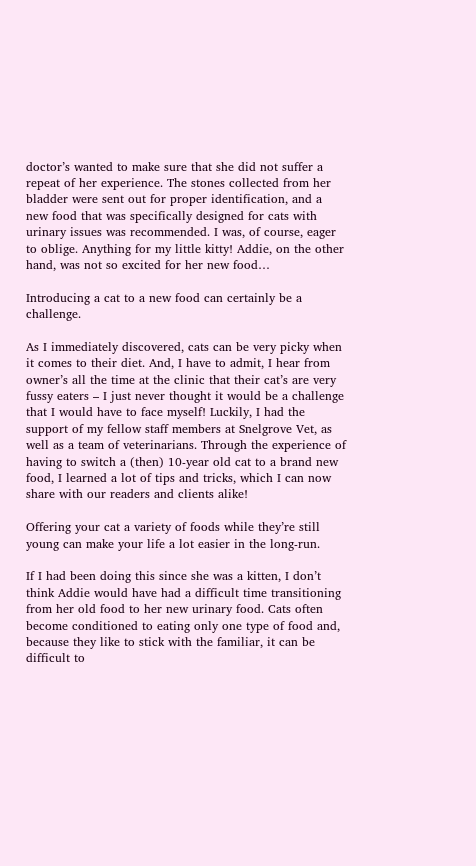doctor’s wanted to make sure that she did not suffer a repeat of her experience. The stones collected from her bladder were sent out for proper identification, and a new food that was specifically designed for cats with urinary issues was recommended. I was, of course, eager to oblige. Anything for my little kitty! Addie, on the other hand, was not so excited for her new food…

Introducing a cat to a new food can certainly be a challenge.

As I immediately discovered, cats can be very picky when it comes to their diet. And, I have to admit, I hear from owner’s all the time at the clinic that their cat’s are very fussy eaters – I just never thought it would be a challenge that I would have to face myself! Luckily, I had the support of my fellow staff members at Snelgrove Vet, as well as a team of veterinarians. Through the experience of having to switch a (then) 10-year old cat to a brand new food, I learned a lot of tips and tricks, which I can now share with our readers and clients alike!

Offering your cat a variety of foods while they’re still young can make your life a lot easier in the long-run.

If I had been doing this since she was a kitten, I don’t think Addie would have had a difficult time transitioning from her old food to her new urinary food. Cats often become conditioned to eating only one type of food and, because they like to stick with the familiar, it can be difficult to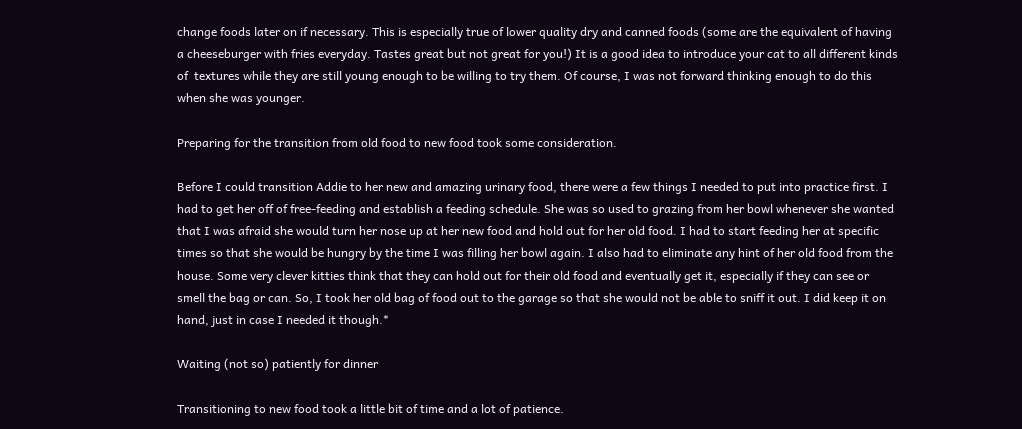change foods later on if necessary. This is especially true of lower quality dry and canned foods (some are the equivalent of having a cheeseburger with fries everyday. Tastes great but not great for you!) It is a good idea to introduce your cat to all different kinds of  textures while they are still young enough to be willing to try them. Of course, I was not forward thinking enough to do this when she was younger.

Preparing for the transition from old food to new food took some consideration.

Before I could transition Addie to her new and amazing urinary food, there were a few things I needed to put into practice first. I had to get her off of free-feeding and establish a feeding schedule. She was so used to grazing from her bowl whenever she wanted that I was afraid she would turn her nose up at her new food and hold out for her old food. I had to start feeding her at specific times so that she would be hungry by the time I was filling her bowl again. I also had to eliminate any hint of her old food from the house. Some very clever kitties think that they can hold out for their old food and eventually get it, especially if they can see or smell the bag or can. So, I took her old bag of food out to the garage so that she would not be able to sniff it out. I did keep it on hand, just in case I needed it though.*

Waiting (not so) patiently for dinner

Transitioning to new food took a little bit of time and a lot of patience.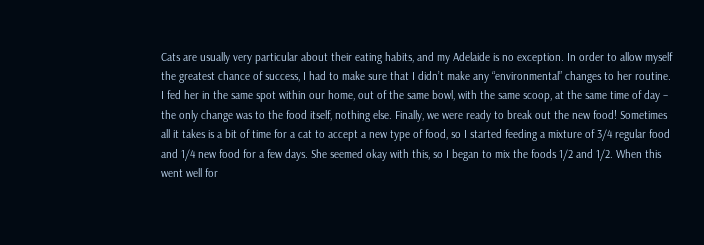Cats are usually very particular about their eating habits, and my Adelaide is no exception. In order to allow myself the greatest chance of success, I had to make sure that I didn’t make any “environmental” changes to her routine. I fed her in the same spot within our home, out of the same bowl, with the same scoop, at the same time of day – the only change was to the food itself, nothing else. Finally, we were ready to break out the new food! Sometimes all it takes is a bit of time for a cat to accept a new type of food, so I started feeding a mixture of 3/4 regular food and 1/4 new food for a few days. She seemed okay with this, so I began to mix the foods 1/2 and 1/2. When this went well for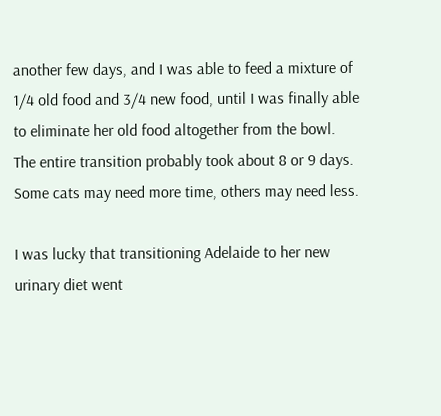another few days, and I was able to feed a mixture of 1/4 old food and 3/4 new food, until I was finally able to eliminate her old food altogether from the bowl. The entire transition probably took about 8 or 9 days. Some cats may need more time, others may need less.

I was lucky that transitioning Adelaide to her new urinary diet went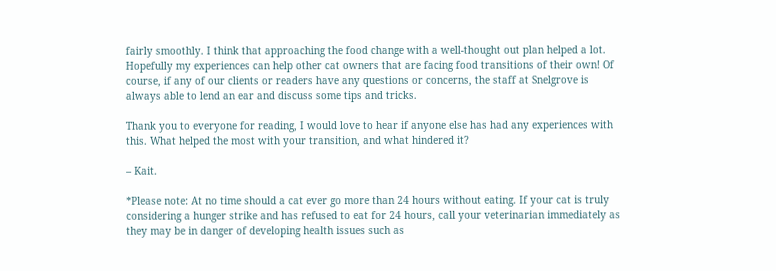fairly smoothly. I think that approaching the food change with a well-thought out plan helped a lot. Hopefully my experiences can help other cat owners that are facing food transitions of their own! Of course, if any of our clients or readers have any questions or concerns, the staff at Snelgrove is always able to lend an ear and discuss some tips and tricks.

Thank you to everyone for reading, I would love to hear if anyone else has had any experiences with this. What helped the most with your transition, and what hindered it?

– Kait.

*Please note: At no time should a cat ever go more than 24 hours without eating. If your cat is truly considering a hunger strike and has refused to eat for 24 hours, call your veterinarian immediately as they may be in danger of developing health issues such as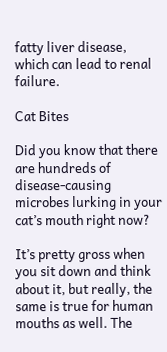fatty liver disease, which can lead to renal failure.

Cat Bites

Did you know that there are hundreds of disease-causing microbes lurking in your cat’s mouth right now?

It’s pretty gross when you sit down and think about it, but really, the same is true for human mouths as well. The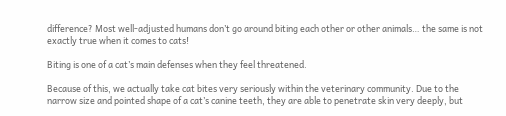difference? Most well-adjusted humans don’t go around biting each other or other animals… the same is not exactly true when it comes to cats!

Biting is one of a cat’s main defenses when they feel threatened.

Because of this, we actually take cat bites very seriously within the veterinary community. Due to the narrow size and pointed shape of a cat’s canine teeth, they are able to penetrate skin very deeply, but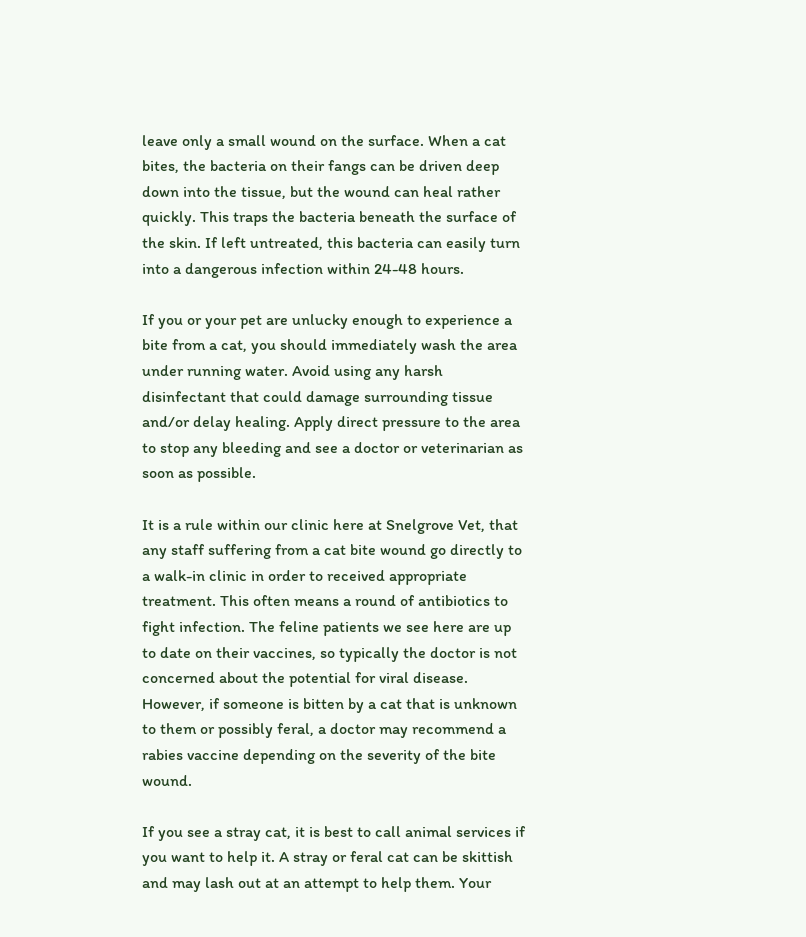leave only a small wound on the surface. When a cat bites, the bacteria on their fangs can be driven deep down into the tissue, but the wound can heal rather quickly. This traps the bacteria beneath the surface of the skin. If left untreated, this bacteria can easily turn into a dangerous infection within 24-48 hours.

If you or your pet are unlucky enough to experience a bite from a cat, you should immediately wash the area under running water. Avoid using any harsh disinfectant that could damage surrounding tissue and/or delay healing. Apply direct pressure to the area to stop any bleeding and see a doctor or veterinarian as soon as possible.

It is a rule within our clinic here at Snelgrove Vet, that any staff suffering from a cat bite wound go directly to a walk-in clinic in order to received appropriate treatment. This often means a round of antibiotics to fight infection. The feline patients we see here are up to date on their vaccines, so typically the doctor is not concerned about the potential for viral disease. However, if someone is bitten by a cat that is unknown to them or possibly feral, a doctor may recommend a rabies vaccine depending on the severity of the bite wound.

If you see a stray cat, it is best to call animal services if you want to help it. A stray or feral cat can be skittish and may lash out at an attempt to help them. Your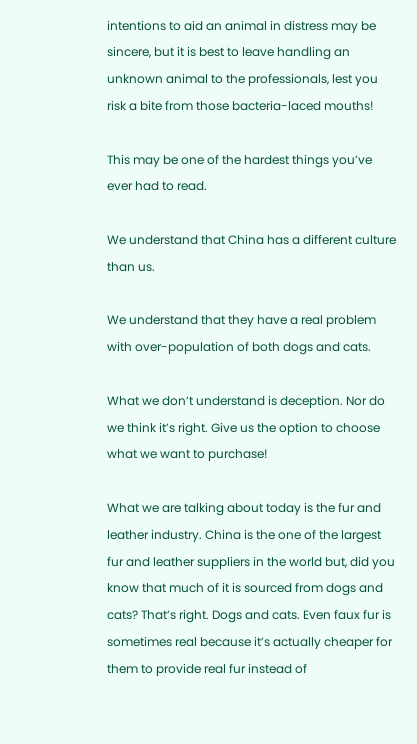intentions to aid an animal in distress may be sincere, but it is best to leave handling an unknown animal to the professionals, lest you risk a bite from those bacteria-laced mouths!

This may be one of the hardest things you’ve ever had to read.

We understand that China has a different culture than us.

We understand that they have a real problem with over-population of both dogs and cats.

What we don’t understand is deception. Nor do we think it’s right. Give us the option to choose what we want to purchase!

What we are talking about today is the fur and leather industry. China is the one of the largest fur and leather suppliers in the world but, did you know that much of it is sourced from dogs and cats? That’s right. Dogs and cats. Even faux fur is sometimes real because it’s actually cheaper for them to provide real fur instead of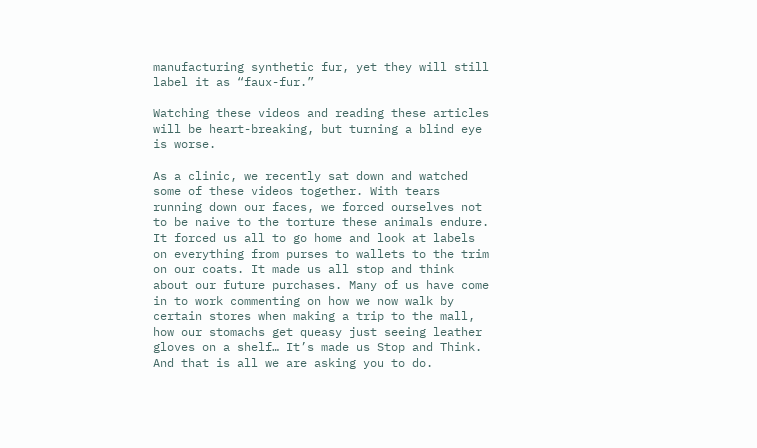manufacturing synthetic fur, yet they will still label it as “faux-fur.”

Watching these videos and reading these articles will be heart-breaking, but turning a blind eye is worse.

As a clinic, we recently sat down and watched some of these videos together. With tears running down our faces, we forced ourselves not to be naive to the torture these animals endure. It forced us all to go home and look at labels on everything from purses to wallets to the trim on our coats. It made us all stop and think about our future purchases. Many of us have come in to work commenting on how we now walk by certain stores when making a trip to the mall, how our stomachs get queasy just seeing leather gloves on a shelf… It’s made us Stop and Think. And that is all we are asking you to do.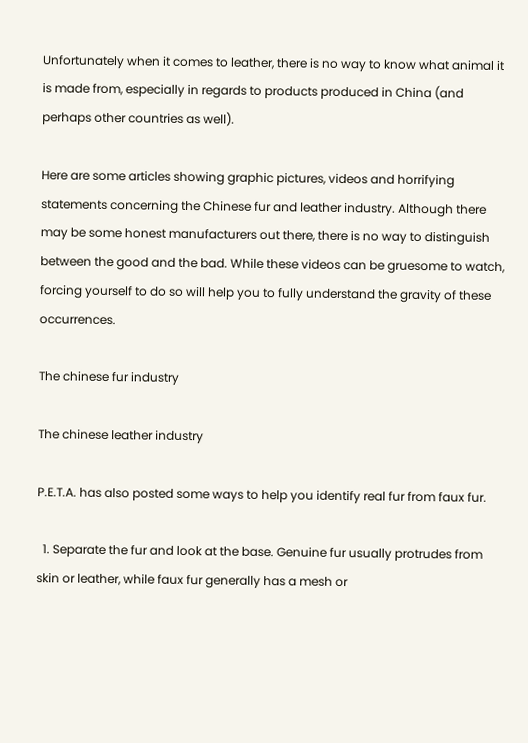Unfortunately when it comes to leather, there is no way to know what animal it is made from, especially in regards to products produced in China (and perhaps other countries as well).

Here are some articles showing graphic pictures, videos and horrifying statements concerning the Chinese fur and leather industry. Although there may be some honest manufacturers out there, there is no way to distinguish between the good and the bad. While these videos can be gruesome to watch, forcing yourself to do so will help you to fully understand the gravity of these occurrences.

The chinese fur industry

The chinese leather industry

P.E.T.A. has also posted some ways to help you identify real fur from faux fur.

  1. Separate the fur and look at the base. Genuine fur usually protrudes from skin or leather, while faux fur generally has a mesh or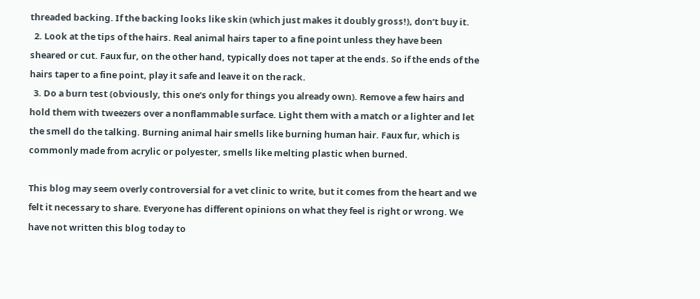threaded backing. If the backing looks like skin (which just makes it doubly gross!), don’t buy it.
  2. Look at the tips of the hairs. Real animal hairs taper to a fine point unless they have been sheared or cut. Faux fur, on the other hand, typically does not taper at the ends. So if the ends of the hairs taper to a fine point, play it safe and leave it on the rack.
  3. Do a burn test (obviously, this one’s only for things you already own). Remove a few hairs and hold them with tweezers over a nonflammable surface. Light them with a match or a lighter and let the smell do the talking. Burning animal hair smells like burning human hair. Faux fur, which is commonly made from acrylic or polyester, smells like melting plastic when burned.

This blog may seem overly controversial for a vet clinic to write, but it comes from the heart and we felt it necessary to share. Everyone has different opinions on what they feel is right or wrong. We have not written this blog today to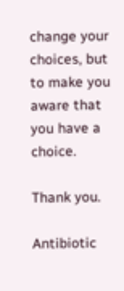change your choices, but to make you aware that you have a choice.

Thank you.

Antibiotic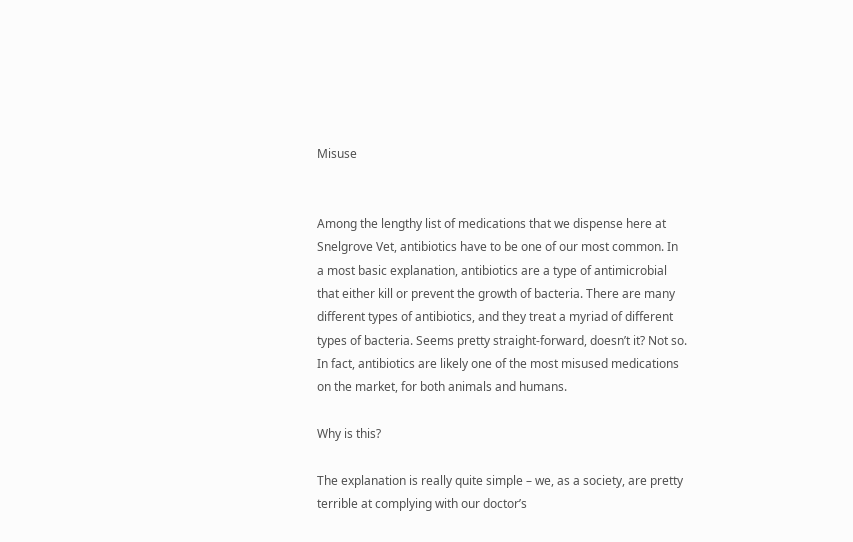Misuse


Among the lengthy list of medications that we dispense here at Snelgrove Vet, antibiotics have to be one of our most common. In a most basic explanation, antibiotics are a type of antimicrobial that either kill or prevent the growth of bacteria. There are many different types of antibiotics, and they treat a myriad of different types of bacteria. Seems pretty straight-forward, doesn’t it? Not so. In fact, antibiotics are likely one of the most misused medications on the market, for both animals and humans.

Why is this?

The explanation is really quite simple – we, as a society, are pretty terrible at complying with our doctor’s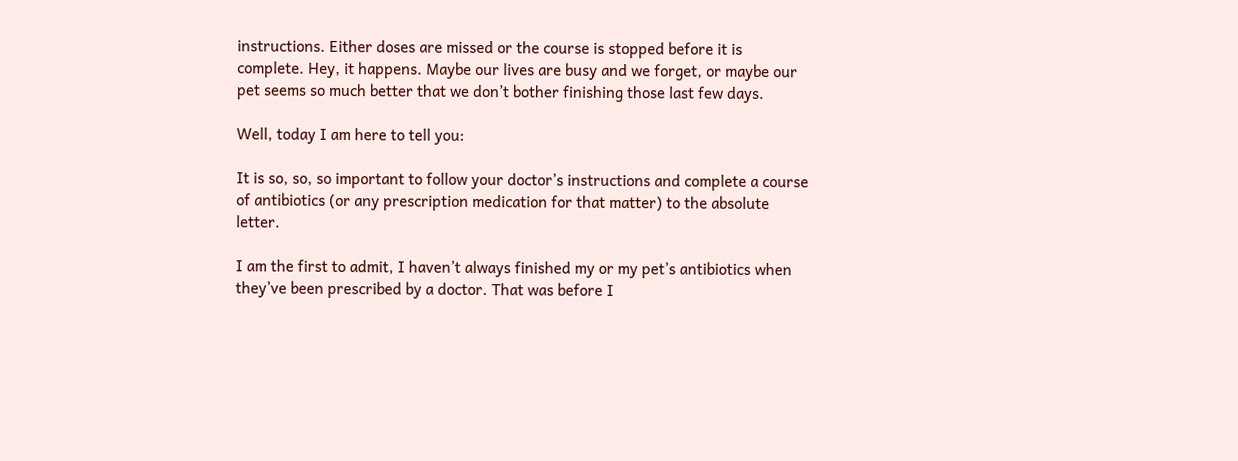instructions. Either doses are missed or the course is stopped before it is complete. Hey, it happens. Maybe our lives are busy and we forget, or maybe our pet seems so much better that we don’t bother finishing those last few days.

Well, today I am here to tell you:

It is so, so, so important to follow your doctor’s instructions and complete a course of antibiotics (or any prescription medication for that matter) to the absolute letter.

I am the first to admit, I haven’t always finished my or my pet’s antibiotics when they’ve been prescribed by a doctor. That was before I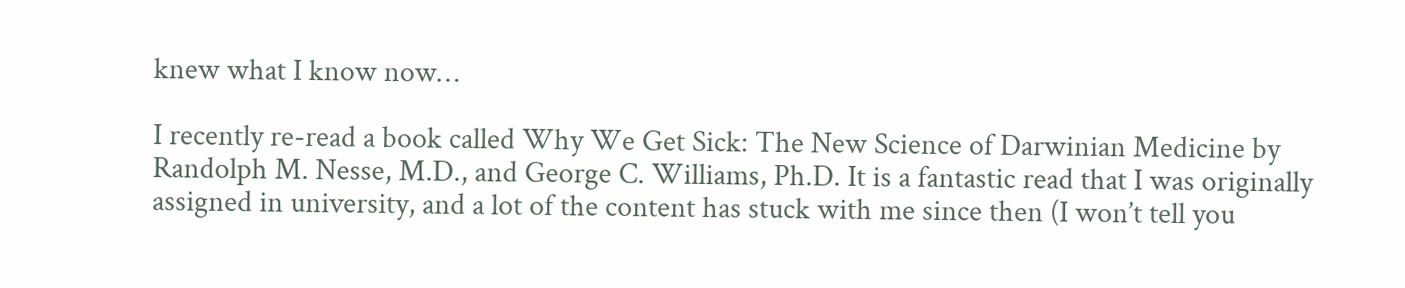knew what I know now…

I recently re-read a book called Why We Get Sick: The New Science of Darwinian Medicine by Randolph M. Nesse, M.D., and George C. Williams, Ph.D. It is a fantastic read that I was originally assigned in university, and a lot of the content has stuck with me since then (I won’t tell you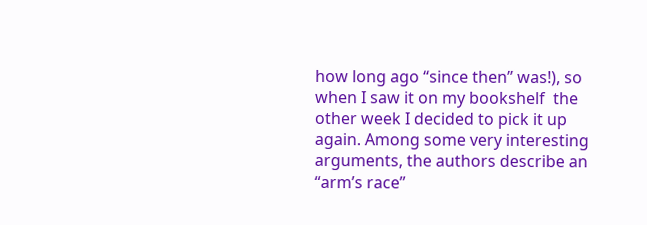how long ago “since then” was!), so when I saw it on my bookshelf  the other week I decided to pick it up again. Among some very interesting arguments, the authors describe an “arm’s race”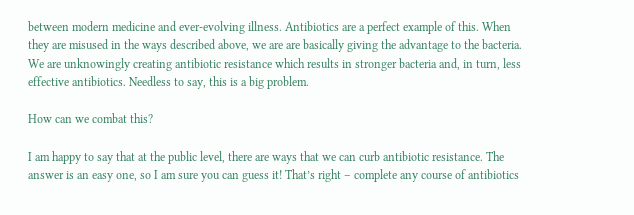between modern medicine and ever-evolving illness. Antibiotics are a perfect example of this. When they are misused in the ways described above, we are are basically giving the advantage to the bacteria. We are unknowingly creating antibiotic resistance which results in stronger bacteria and, in turn, less effective antibiotics. Needless to say, this is a big problem.

How can we combat this?

I am happy to say that at the public level, there are ways that we can curb antibiotic resistance. The answer is an easy one, so I am sure you can guess it! That’s right – complete any course of antibiotics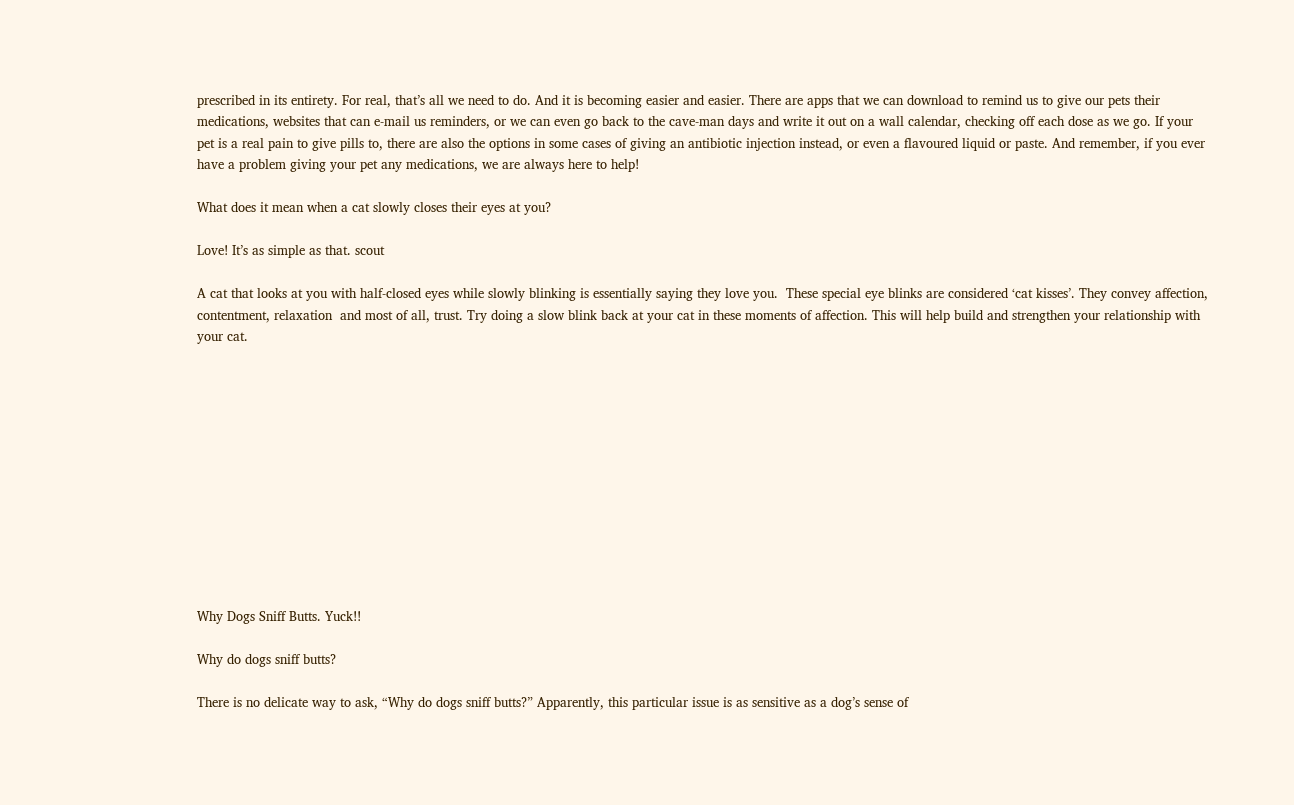prescribed in its entirety. For real, that’s all we need to do. And it is becoming easier and easier. There are apps that we can download to remind us to give our pets their medications, websites that can e-mail us reminders, or we can even go back to the cave-man days and write it out on a wall calendar, checking off each dose as we go. If your pet is a real pain to give pills to, there are also the options in some cases of giving an antibiotic injection instead, or even a flavoured liquid or paste. And remember, if you ever have a problem giving your pet any medications, we are always here to help!

What does it mean when a cat slowly closes their eyes at you?

Love! It’s as simple as that. scout

A cat that looks at you with half-closed eyes while slowly blinking is essentially saying they love you.  These special eye blinks are considered ‘cat kisses’. They convey affection, contentment, relaxation  and most of all, trust. Try doing a slow blink back at your cat in these moments of affection. This will help build and strengthen your relationship with your cat.












Why Dogs Sniff Butts. Yuck!!

Why do dogs sniff butts?

There is no delicate way to ask, “Why do dogs sniff butts?” Apparently, this particular issue is as sensitive as a dog’s sense of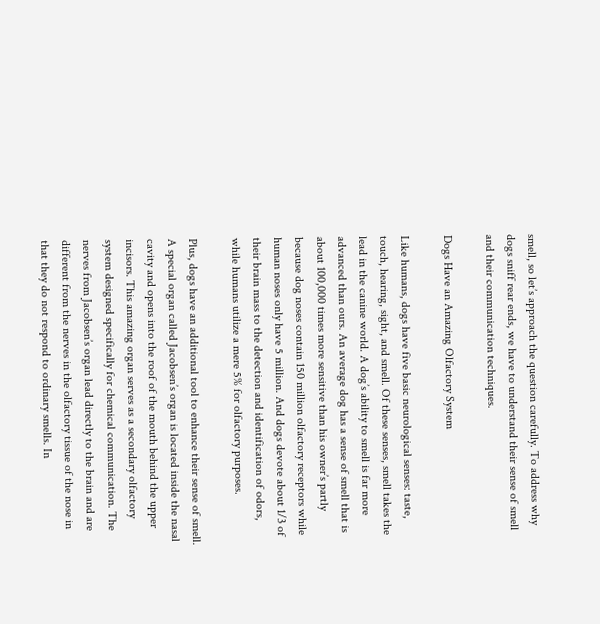smell, so let’s approach the question carefully. To address why dogs sniff rear ends, we have to understand their sense of smell and their communication techniques.

Dogs Have an Amazing Olfactory System

Like humans, dogs have five basic neurological senses: taste, touch, hearing, sight, and smell. Of these senses, smell takes the lead in the canine world. A dog’s ability to smell is far more advanced than ours. An average dog has a sense of smell that is about 100,000 times more sensitive than his owner’s partly because dog noses contain 150 million olfactory receptors while human noses only have 5 million. And dogs devote about 1/3 of their brain mass to the detection and identification of odors, while humans utilize a mere 5% for olfactory purposes.

Plus, dogs have an additional tool to enhance their sense of smell. A special organ called Jacobsen’s organ is located inside the nasal cavity and opens into the roof of the mouth behind the upper incisors. This amazing organ serves as a secondary olfactory system designed specifically for chemical communication. The nerves from Jacobsen’s organ lead directly to the brain and are different from the nerves in the olfactory tissue of the nose in that they do not respond to ordinary smells. In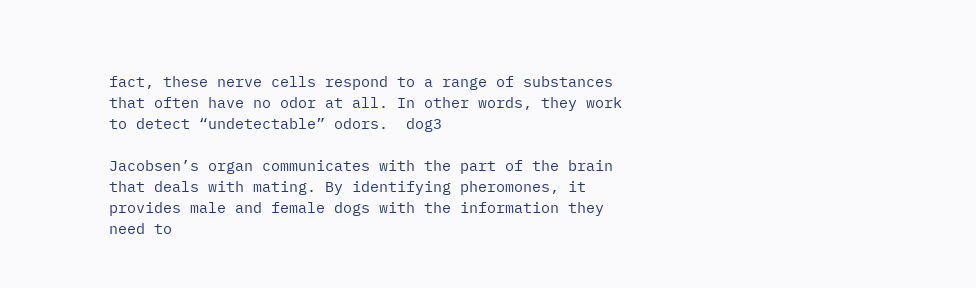fact, these nerve cells respond to a range of substances that often have no odor at all. In other words, they work to detect “undetectable” odors.  dog3

Jacobsen’s organ communicates with the part of the brain that deals with mating. By identifying pheromones, it provides male and female dogs with the information they need to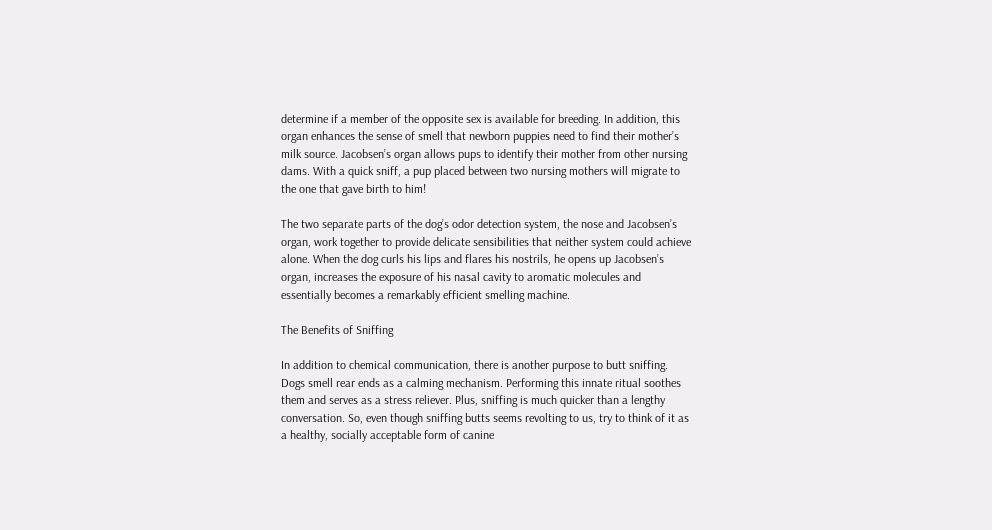determine if a member of the opposite sex is available for breeding. In addition, this organ enhances the sense of smell that newborn puppies need to find their mother’s milk source. Jacobsen’s organ allows pups to identify their mother from other nursing dams. With a quick sniff, a pup placed between two nursing mothers will migrate to the one that gave birth to him!

The two separate parts of the dog’s odor detection system, the nose and Jacobsen’s organ, work together to provide delicate sensibilities that neither system could achieve alone. When the dog curls his lips and flares his nostrils, he opens up Jacobsen’s organ, increases the exposure of his nasal cavity to aromatic molecules and essentially becomes a remarkably efficient smelling machine.

The Benefits of Sniffing

In addition to chemical communication, there is another purpose to butt sniffing. Dogs smell rear ends as a calming mechanism. Performing this innate ritual soothes them and serves as a stress reliever. Plus, sniffing is much quicker than a lengthy conversation. So, even though sniffing butts seems revolting to us, try to think of it as a healthy, socially acceptable form of canine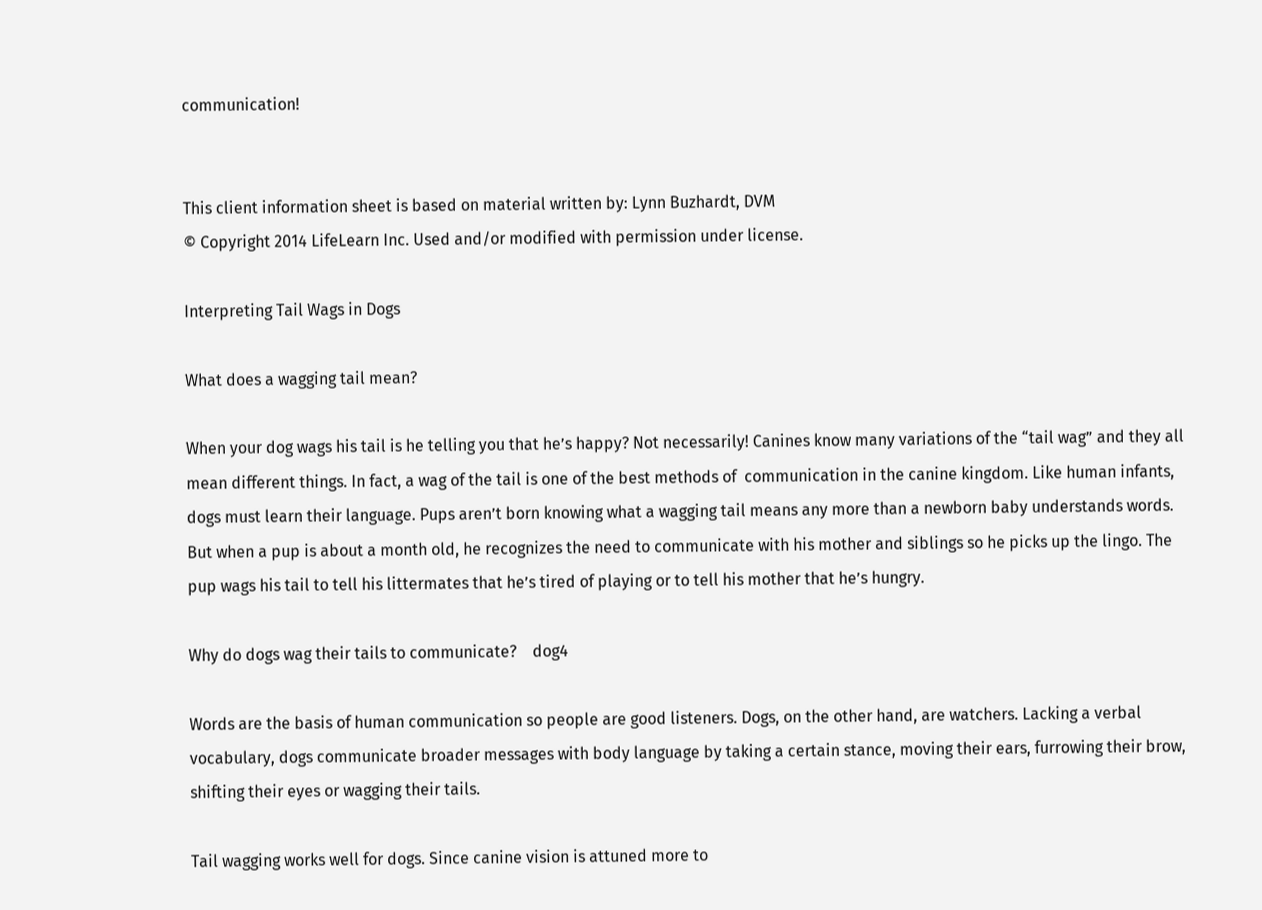communication!


This client information sheet is based on material written by: Lynn Buzhardt, DVM
© Copyright 2014 LifeLearn Inc. Used and/or modified with permission under license.

Interpreting Tail Wags in Dogs

What does a wagging tail mean?

When your dog wags his tail is he telling you that he’s happy? Not necessarily! Canines know many variations of the “tail wag” and they all mean different things. In fact, a wag of the tail is one of the best methods of  communication in the canine kingdom. Like human infants, dogs must learn their language. Pups aren’t born knowing what a wagging tail means any more than a newborn baby understands words. But when a pup is about a month old, he recognizes the need to communicate with his mother and siblings so he picks up the lingo. The pup wags his tail to tell his littermates that he’s tired of playing or to tell his mother that he’s hungry.

Why do dogs wag their tails to communicate?    dog4

Words are the basis of human communication so people are good listeners. Dogs, on the other hand, are watchers. Lacking a verbal vocabulary, dogs communicate broader messages with body language by taking a certain stance, moving their ears, furrowing their brow, shifting their eyes or wagging their tails.

Tail wagging works well for dogs. Since canine vision is attuned more to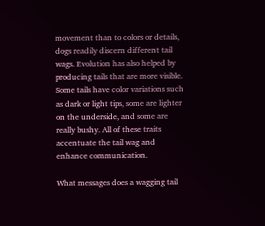movement than to colors or details, dogs readily discern different tail wags. Evolution has also helped by producing tails that are more visible. Some tails have color variations such as dark or light tips, some are lighter on the underside, and some are really bushy. All of these traits accentuate the tail wag and enhance communication.

What messages does a wagging tail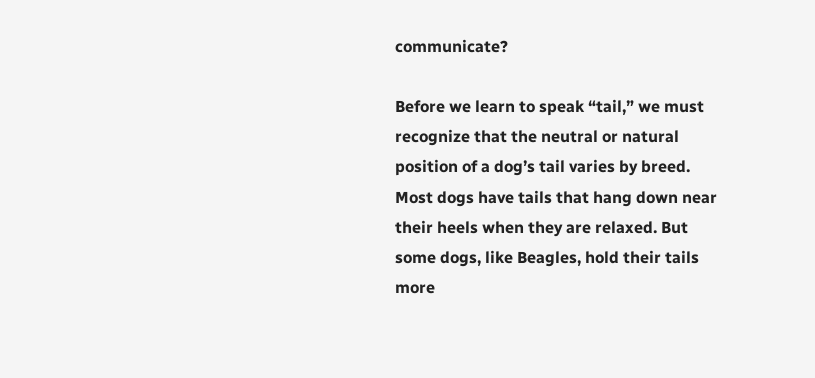communicate?

Before we learn to speak “tail,” we must recognize that the neutral or natural position of a dog’s tail varies by breed. Most dogs have tails that hang down near their heels when they are relaxed. But some dogs, like Beagles, hold their tails more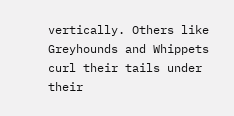vertically. Others like Greyhounds and Whippets curl their tails under their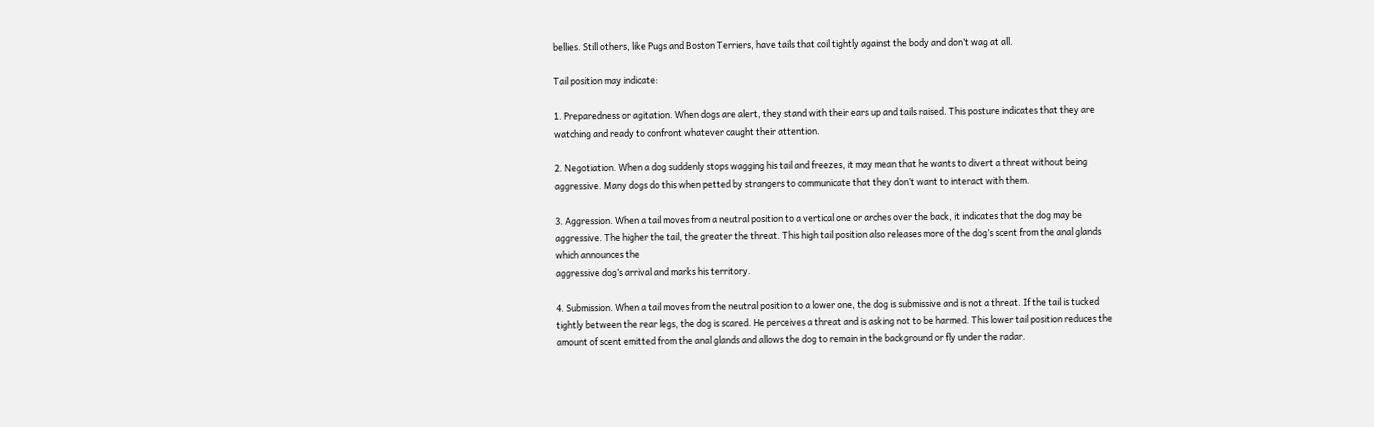bellies. Still others, like Pugs and Boston Terriers, have tails that coil tightly against the body and don’t wag at all.

Tail position may indicate:

1. Preparedness or agitation. When dogs are alert, they stand with their ears up and tails raised. This posture indicates that they are watching and ready to confront whatever caught their attention.

2. Negotiation. When a dog suddenly stops wagging his tail and freezes, it may mean that he wants to divert a threat without being aggressive. Many dogs do this when petted by strangers to communicate that they don’t want to interact with them.

3. Aggression. When a tail moves from a neutral position to a vertical one or arches over the back, it indicates that the dog may be aggressive. The higher the tail, the greater the threat. This high tail position also releases more of the dog’s scent from the anal glands which announces the
aggressive dog’s arrival and marks his territory.

4. Submission. When a tail moves from the neutral position to a lower one, the dog is submissive and is not a threat. If the tail is tucked tightly between the rear legs, the dog is scared. He perceives a threat and is asking not to be harmed. This lower tail position reduces the amount of scent emitted from the anal glands and allows the dog to remain in the background or fly under the radar.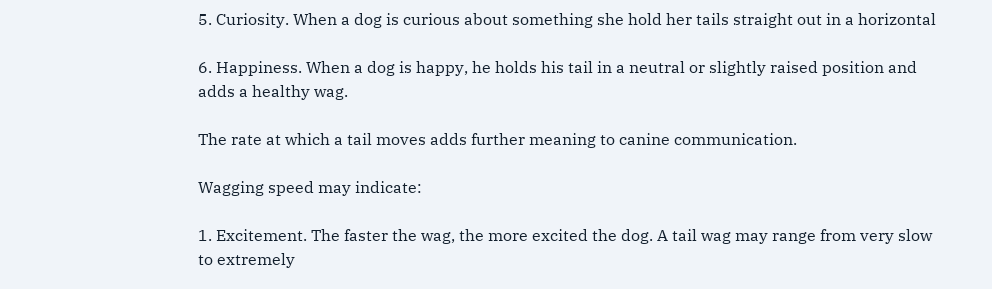5. Curiosity. When a dog is curious about something she hold her tails straight out in a horizontal

6. Happiness. When a dog is happy, he holds his tail in a neutral or slightly raised position and adds a healthy wag.

The rate at which a tail moves adds further meaning to canine communication.

Wagging speed may indicate:

1. Excitement. The faster the wag, the more excited the dog. A tail wag may range from very slow to extremely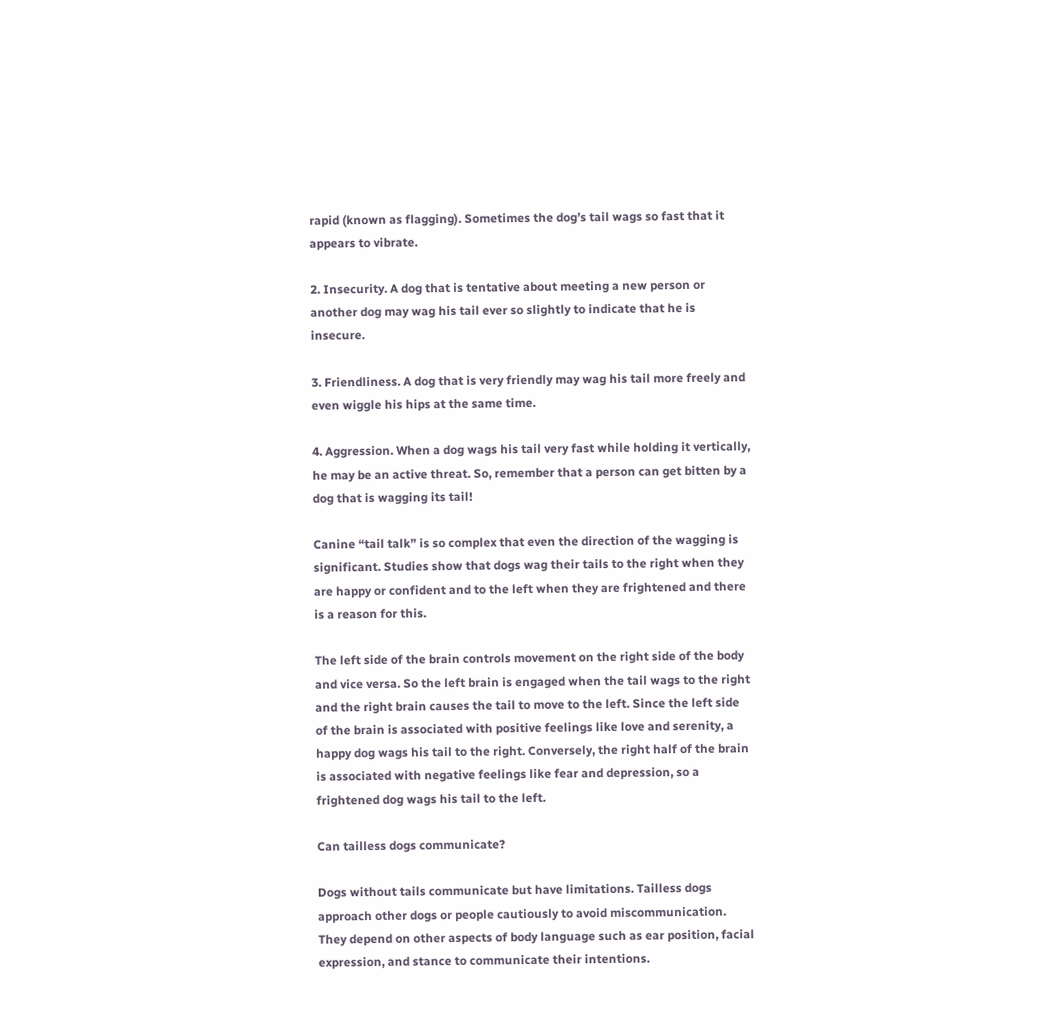rapid (known as flagging). Sometimes the dog’s tail wags so fast that it appears to vibrate.

2. Insecurity. A dog that is tentative about meeting a new person or another dog may wag his tail ever so slightly to indicate that he is insecure.

3. Friendliness. A dog that is very friendly may wag his tail more freely and even wiggle his hips at the same time.

4. Aggression. When a dog wags his tail very fast while holding it vertically, he may be an active threat. So, remember that a person can get bitten by a dog that is wagging its tail!

Canine “tail talk” is so complex that even the direction of the wagging is significant. Studies show that dogs wag their tails to the right when they are happy or confident and to the left when they are frightened and there is a reason for this.

The left side of the brain controls movement on the right side of the body and vice versa. So the left brain is engaged when the tail wags to the right and the right brain causes the tail to move to the left. Since the left side of the brain is associated with positive feelings like love and serenity, a happy dog wags his tail to the right. Conversely, the right half of the brain is associated with negative feelings like fear and depression, so a frightened dog wags his tail to the left.

Can tailless dogs communicate?

Dogs without tails communicate but have limitations. Tailless dogs approach other dogs or people cautiously to avoid miscommunication. They depend on other aspects of body language such as ear position, facial expression, and stance to communicate their intentions.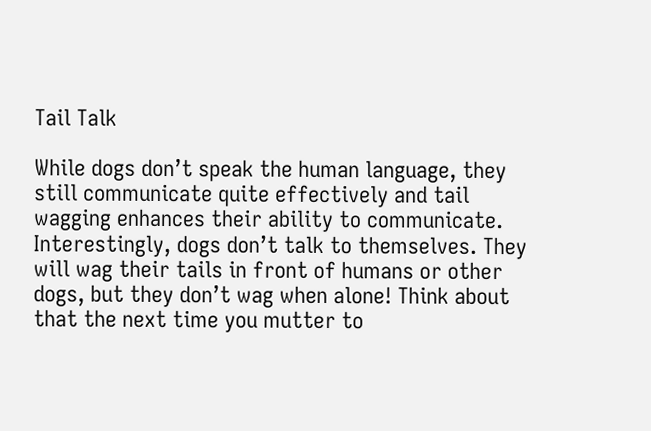Tail Talk

While dogs don’t speak the human language, they still communicate quite effectively and tail wagging enhances their ability to communicate. Interestingly, dogs don’t talk to themselves. They will wag their tails in front of humans or other dogs, but they don’t wag when alone! Think about that the next time you mutter to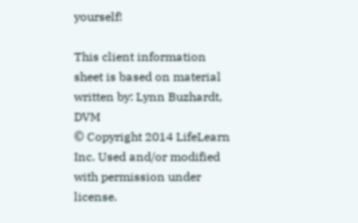yourself!

This client information sheet is based on material written by: Lynn Buzhardt, DVM
© Copyright 2014 LifeLearn Inc. Used and/or modified with permission under license.